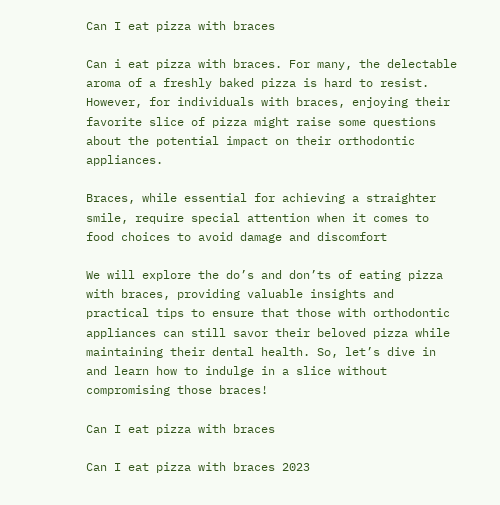Can I eat pizza with braces

Can i eat pizza with braces. For many, the delectable aroma of a freshly baked pizza is hard to resist. However, for individuals with braces, enjoying their favorite slice of pizza might raise some questions about the potential impact on their orthodontic appliances.

Braces, while essential for achieving a straighter smile, require special attention when it comes to food choices to avoid damage and discomfort

We will explore the do’s and don’ts of eating pizza with braces, providing valuable insights and practical tips to ensure that those with orthodontic appliances can still savor their beloved pizza while maintaining their dental health. So, let’s dive in and learn how to indulge in a slice without compromising those braces!

Can I eat pizza with braces

Can I eat pizza with braces 2023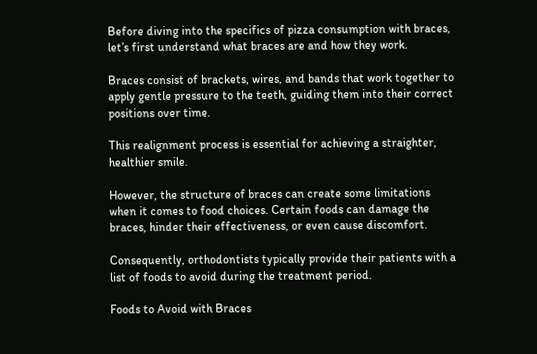Before diving into the specifics of pizza consumption with braces, let’s first understand what braces are and how they work.

Braces consist of brackets, wires, and bands that work together to apply gentle pressure to the teeth, guiding them into their correct positions over time.

This realignment process is essential for achieving a straighter, healthier smile.

However, the structure of braces can create some limitations when it comes to food choices. Certain foods can damage the braces, hinder their effectiveness, or even cause discomfort.

Consequently, orthodontists typically provide their patients with a list of foods to avoid during the treatment period.

Foods to Avoid with Braces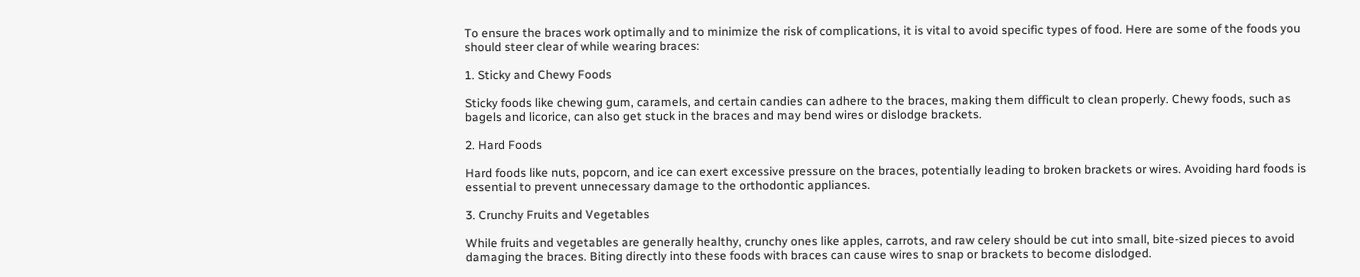To ensure the braces work optimally and to minimize the risk of complications, it is vital to avoid specific types of food. Here are some of the foods you should steer clear of while wearing braces:

1. Sticky and Chewy Foods

Sticky foods like chewing gum, caramels, and certain candies can adhere to the braces, making them difficult to clean properly. Chewy foods, such as bagels and licorice, can also get stuck in the braces and may bend wires or dislodge brackets.

2. Hard Foods

Hard foods like nuts, popcorn, and ice can exert excessive pressure on the braces, potentially leading to broken brackets or wires. Avoiding hard foods is essential to prevent unnecessary damage to the orthodontic appliances.

3. Crunchy Fruits and Vegetables

While fruits and vegetables are generally healthy, crunchy ones like apples, carrots, and raw celery should be cut into small, bite-sized pieces to avoid damaging the braces. Biting directly into these foods with braces can cause wires to snap or brackets to become dislodged.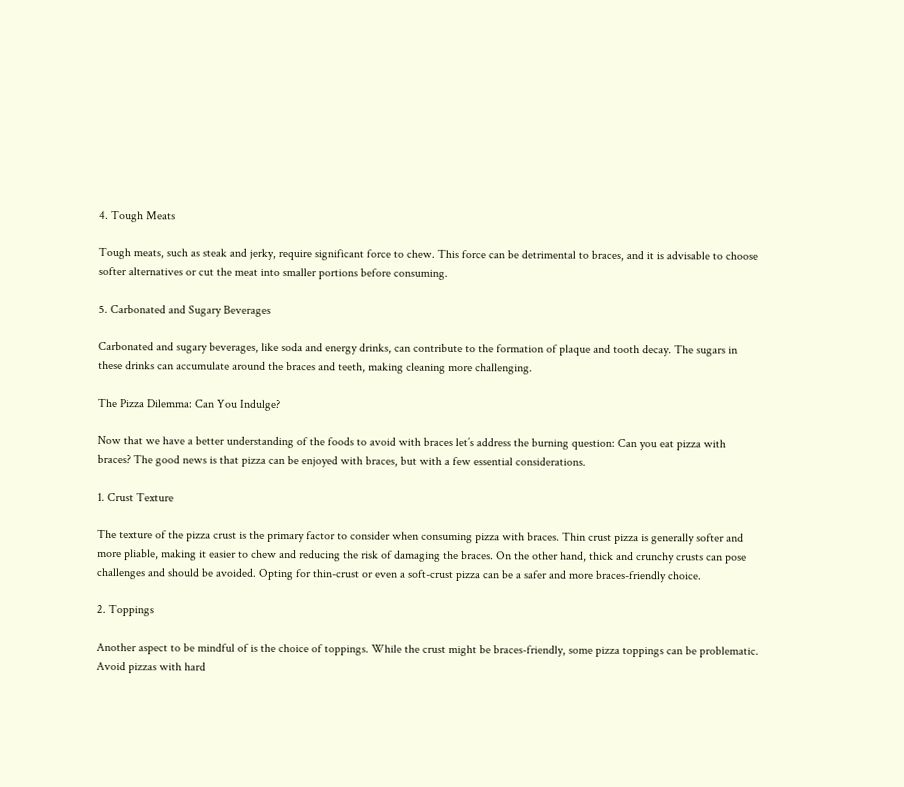4. Tough Meats

Tough meats, such as steak and jerky, require significant force to chew. This force can be detrimental to braces, and it is advisable to choose softer alternatives or cut the meat into smaller portions before consuming.

5. Carbonated and Sugary Beverages

Carbonated and sugary beverages, like soda and energy drinks, can contribute to the formation of plaque and tooth decay. The sugars in these drinks can accumulate around the braces and teeth, making cleaning more challenging.

The Pizza Dilemma: Can You Indulge?

Now that we have a better understanding of the foods to avoid with braces let’s address the burning question: Can you eat pizza with braces? The good news is that pizza can be enjoyed with braces, but with a few essential considerations.

1. Crust Texture

The texture of the pizza crust is the primary factor to consider when consuming pizza with braces. Thin crust pizza is generally softer and more pliable, making it easier to chew and reducing the risk of damaging the braces. On the other hand, thick and crunchy crusts can pose challenges and should be avoided. Opting for thin-crust or even a soft-crust pizza can be a safer and more braces-friendly choice.

2. Toppings

Another aspect to be mindful of is the choice of toppings. While the crust might be braces-friendly, some pizza toppings can be problematic. Avoid pizzas with hard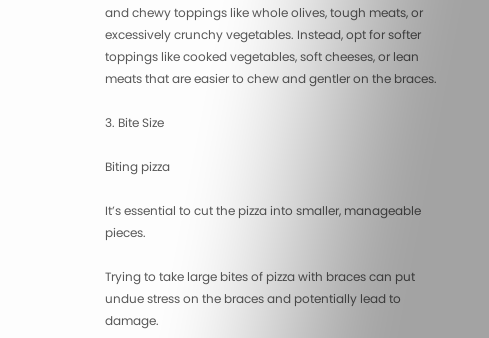and chewy toppings like whole olives, tough meats, or excessively crunchy vegetables. Instead, opt for softer toppings like cooked vegetables, soft cheeses, or lean meats that are easier to chew and gentler on the braces.

3. Bite Size

Biting pizza

It’s essential to cut the pizza into smaller, manageable pieces.

Trying to take large bites of pizza with braces can put undue stress on the braces and potentially lead to damage.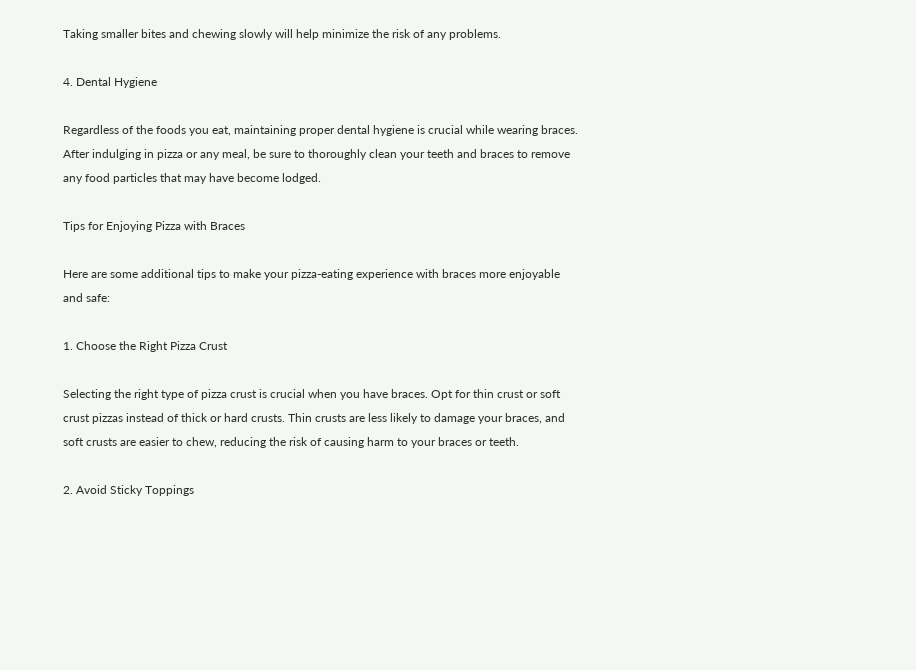Taking smaller bites and chewing slowly will help minimize the risk of any problems.

4. Dental Hygiene

Regardless of the foods you eat, maintaining proper dental hygiene is crucial while wearing braces. After indulging in pizza or any meal, be sure to thoroughly clean your teeth and braces to remove any food particles that may have become lodged.

Tips for Enjoying Pizza with Braces

Here are some additional tips to make your pizza-eating experience with braces more enjoyable and safe:

1. Choose the Right Pizza Crust

Selecting the right type of pizza crust is crucial when you have braces. Opt for thin crust or soft crust pizzas instead of thick or hard crusts. Thin crusts are less likely to damage your braces, and soft crusts are easier to chew, reducing the risk of causing harm to your braces or teeth.

2. Avoid Sticky Toppings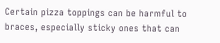Certain pizza toppings can be harmful to braces, especially sticky ones that can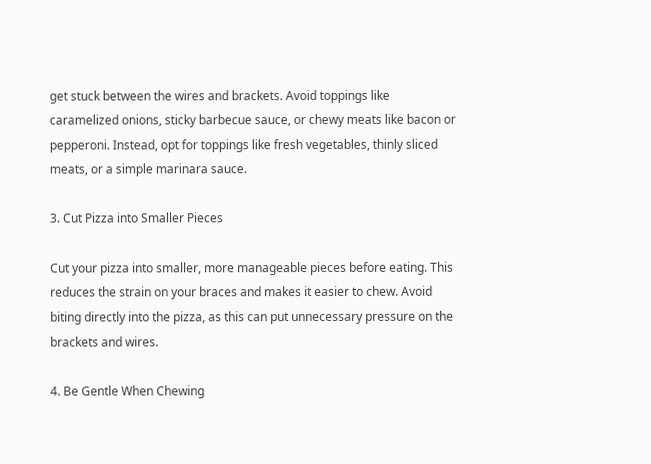get stuck between the wires and brackets. Avoid toppings like caramelized onions, sticky barbecue sauce, or chewy meats like bacon or pepperoni. Instead, opt for toppings like fresh vegetables, thinly sliced meats, or a simple marinara sauce.

3. Cut Pizza into Smaller Pieces

Cut your pizza into smaller, more manageable pieces before eating. This reduces the strain on your braces and makes it easier to chew. Avoid biting directly into the pizza, as this can put unnecessary pressure on the brackets and wires.

4. Be Gentle When Chewing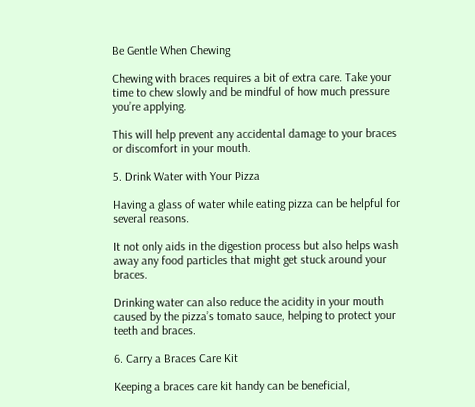Be Gentle When Chewing

Chewing with braces requires a bit of extra care. Take your time to chew slowly and be mindful of how much pressure you’re applying.

This will help prevent any accidental damage to your braces or discomfort in your mouth.

5. Drink Water with Your Pizza

Having a glass of water while eating pizza can be helpful for several reasons.

It not only aids in the digestion process but also helps wash away any food particles that might get stuck around your braces.

Drinking water can also reduce the acidity in your mouth caused by the pizza’s tomato sauce, helping to protect your teeth and braces.

6. Carry a Braces Care Kit

Keeping a braces care kit handy can be beneficial,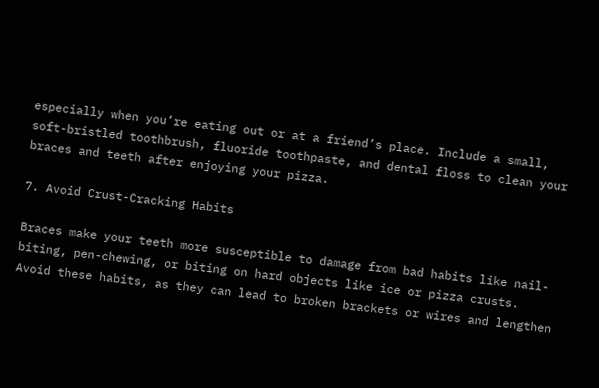especially when you’re eating out or at a friend’s place. Include a small, soft-bristled toothbrush, fluoride toothpaste, and dental floss to clean your braces and teeth after enjoying your pizza.

7. Avoid Crust-Cracking Habits

Braces make your teeth more susceptible to damage from bad habits like nail-biting, pen-chewing, or biting on hard objects like ice or pizza crusts. Avoid these habits, as they can lead to broken brackets or wires and lengthen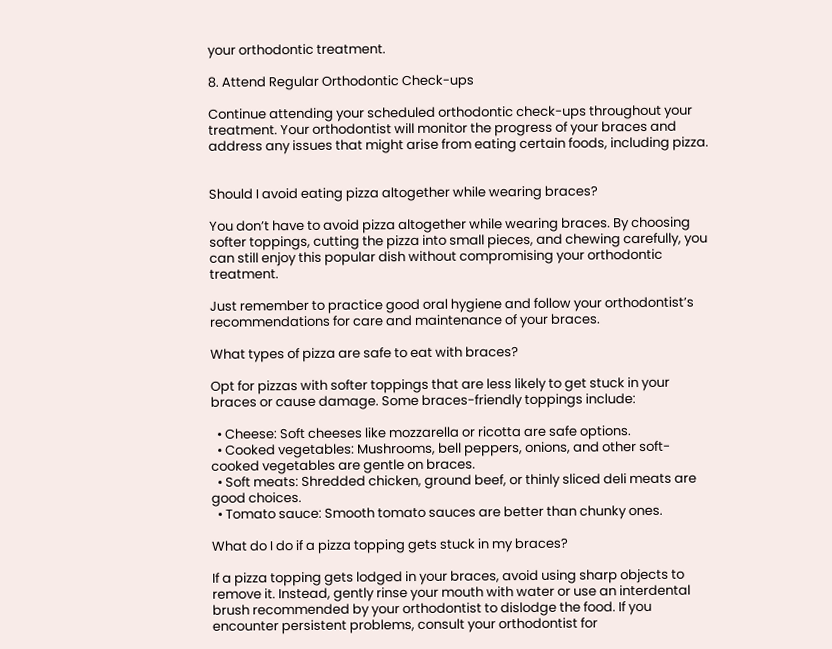your orthodontic treatment.

8. Attend Regular Orthodontic Check-ups

Continue attending your scheduled orthodontic check-ups throughout your treatment. Your orthodontist will monitor the progress of your braces and address any issues that might arise from eating certain foods, including pizza.


Should I avoid eating pizza altogether while wearing braces?

You don’t have to avoid pizza altogether while wearing braces. By choosing softer toppings, cutting the pizza into small pieces, and chewing carefully, you can still enjoy this popular dish without compromising your orthodontic treatment.

Just remember to practice good oral hygiene and follow your orthodontist’s recommendations for care and maintenance of your braces.

What types of pizza are safe to eat with braces?

Opt for pizzas with softer toppings that are less likely to get stuck in your braces or cause damage. Some braces-friendly toppings include:

  • Cheese: Soft cheeses like mozzarella or ricotta are safe options.
  • Cooked vegetables: Mushrooms, bell peppers, onions, and other soft-cooked vegetables are gentle on braces.
  • Soft meats: Shredded chicken, ground beef, or thinly sliced deli meats are good choices.
  • Tomato sauce: Smooth tomato sauces are better than chunky ones.

What do I do if a pizza topping gets stuck in my braces?

If a pizza topping gets lodged in your braces, avoid using sharp objects to remove it. Instead, gently rinse your mouth with water or use an interdental brush recommended by your orthodontist to dislodge the food. If you encounter persistent problems, consult your orthodontist for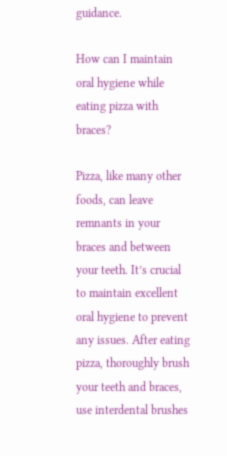guidance.

How can I maintain oral hygiene while eating pizza with braces?

Pizza, like many other foods, can leave remnants in your braces and between your teeth. It’s crucial to maintain excellent oral hygiene to prevent any issues. After eating pizza, thoroughly brush your teeth and braces, use interdental brushes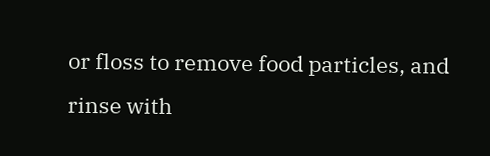or floss to remove food particles, and rinse with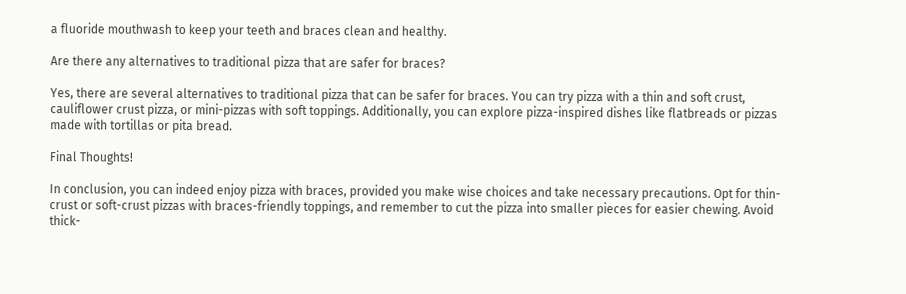a fluoride mouthwash to keep your teeth and braces clean and healthy.

Are there any alternatives to traditional pizza that are safer for braces?

Yes, there are several alternatives to traditional pizza that can be safer for braces. You can try pizza with a thin and soft crust, cauliflower crust pizza, or mini-pizzas with soft toppings. Additionally, you can explore pizza-inspired dishes like flatbreads or pizzas made with tortillas or pita bread.

Final Thoughts!

In conclusion, you can indeed enjoy pizza with braces, provided you make wise choices and take necessary precautions. Opt for thin-crust or soft-crust pizzas with braces-friendly toppings, and remember to cut the pizza into smaller pieces for easier chewing. Avoid thick-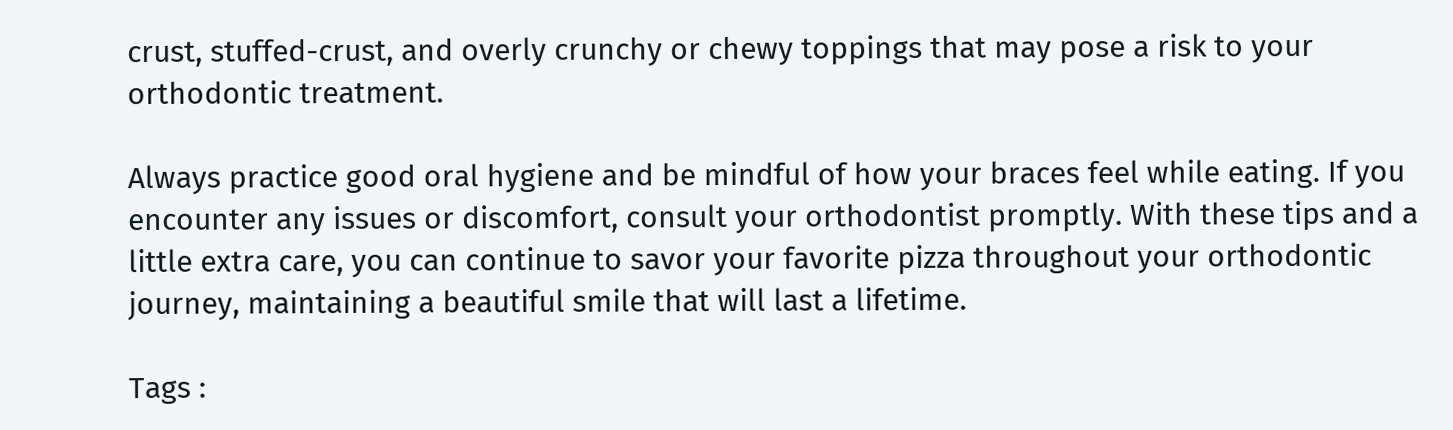crust, stuffed-crust, and overly crunchy or chewy toppings that may pose a risk to your orthodontic treatment.

Always practice good oral hygiene and be mindful of how your braces feel while eating. If you encounter any issues or discomfort, consult your orthodontist promptly. With these tips and a little extra care, you can continue to savor your favorite pizza throughout your orthodontic journey, maintaining a beautiful smile that will last a lifetime.

Tags :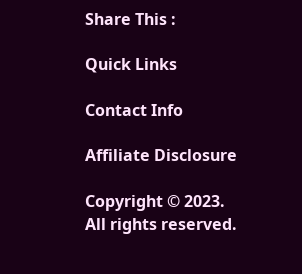Share This :

Quick Links

Contact Info

Affiliate Disclosure

Copyright © 2023. All rights reserved.